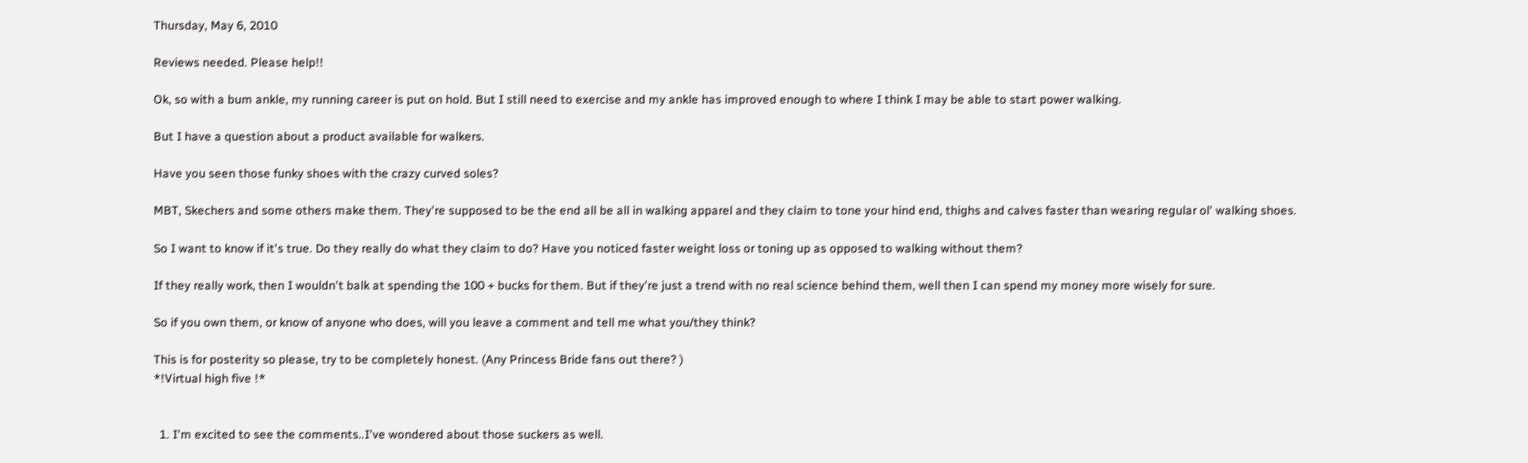Thursday, May 6, 2010

Reviews needed. Please help!!

Ok, so with a bum ankle, my running career is put on hold. But I still need to exercise and my ankle has improved enough to where I think I may be able to start power walking.

But I have a question about a product available for walkers.

Have you seen those funky shoes with the crazy curved soles?

MBT, Skechers and some others make them. They're supposed to be the end all be all in walking apparel and they claim to tone your hind end, thighs and calves faster than wearing regular ol' walking shoes.

So I want to know if it's true. Do they really do what they claim to do? Have you noticed faster weight loss or toning up as opposed to walking without them?

If they really work, then I wouldn't balk at spending the 100 + bucks for them. But if they're just a trend with no real science behind them, well then I can spend my money more wisely for sure.

So if you own them, or know of anyone who does, will you leave a comment and tell me what you/they think?

This is for posterity so please, try to be completely honest. (Any Princess Bride fans out there? )
*!Virtual high five !*


  1. I'm excited to see the comments..I've wondered about those suckers as well.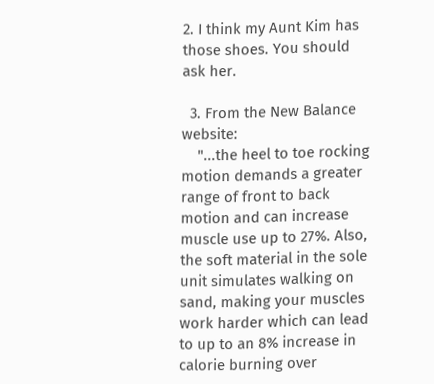2. I think my Aunt Kim has those shoes. You should ask her.

  3. From the New Balance website:
    "...the heel to toe rocking motion demands a greater range of front to back motion and can increase muscle use up to 27%. Also, the soft material in the sole unit simulates walking on sand, making your muscles work harder which can lead to up to an 8% increase in calorie burning over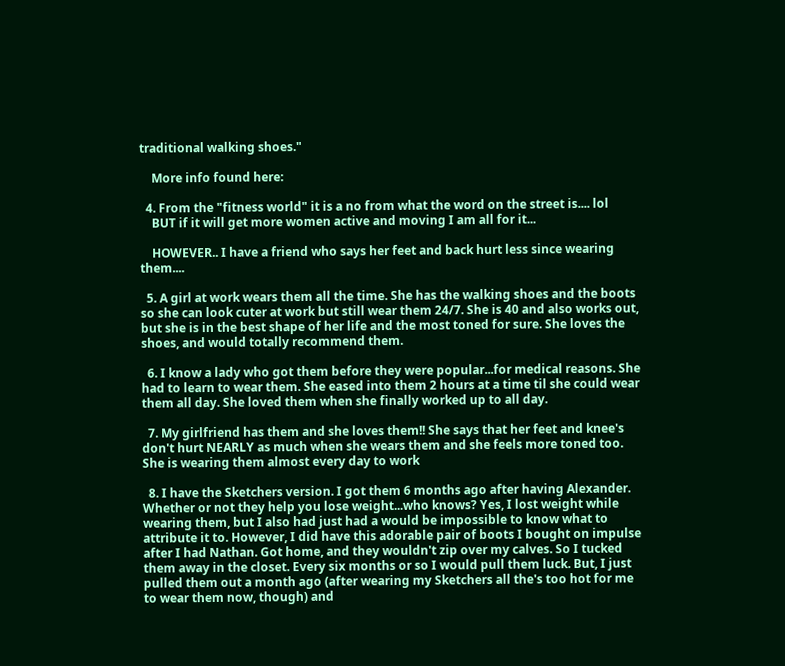traditional walking shoes."

    More info found here:

  4. From the "fitness world" it is a no from what the word on the street is.... lol
    BUT if it will get more women active and moving I am all for it...

    HOWEVER.. I have a friend who says her feet and back hurt less since wearing them....

  5. A girl at work wears them all the time. She has the walking shoes and the boots so she can look cuter at work but still wear them 24/7. She is 40 and also works out, but she is in the best shape of her life and the most toned for sure. She loves the shoes, and would totally recommend them.

  6. I know a lady who got them before they were popular...for medical reasons. She had to learn to wear them. She eased into them 2 hours at a time til she could wear them all day. She loved them when she finally worked up to all day.

  7. My girlfriend has them and she loves them!! She says that her feet and knee's don't hurt NEARLY as much when she wears them and she feels more toned too. She is wearing them almost every day to work

  8. I have the Sketchers version. I got them 6 months ago after having Alexander. Whether or not they help you lose weight...who knows? Yes, I lost weight while wearing them, but I also had just had a would be impossible to know what to attribute it to. However, I did have this adorable pair of boots I bought on impulse after I had Nathan. Got home, and they wouldn't zip over my calves. So I tucked them away in the closet. Every six months or so I would pull them luck. But, I just pulled them out a month ago (after wearing my Sketchers all the's too hot for me to wear them now, though) and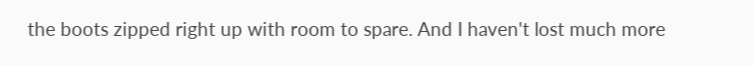the boots zipped right up with room to spare. And I haven't lost much more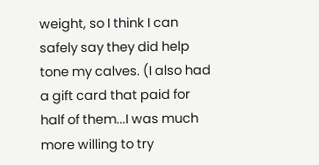weight, so I think I can safely say they did help tone my calves. (I also had a gift card that paid for half of them...I was much more willing to try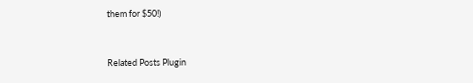them for $50!)


Related Posts Plugin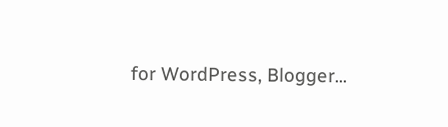for WordPress, Blogger...